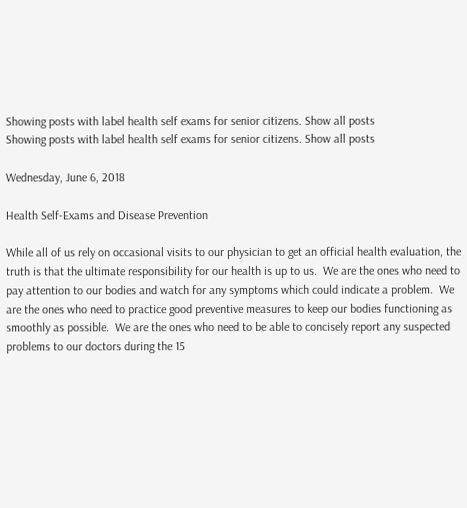Showing posts with label health self exams for senior citizens. Show all posts
Showing posts with label health self exams for senior citizens. Show all posts

Wednesday, June 6, 2018

Health Self-Exams and Disease Prevention

While all of us rely on occasional visits to our physician to get an official health evaluation, the truth is that the ultimate responsibility for our health is up to us.  We are the ones who need to pay attention to our bodies and watch for any symptoms which could indicate a problem.  We are the ones who need to practice good preventive measures to keep our bodies functioning as smoothly as possible.  We are the ones who need to be able to concisely report any suspected problems to our doctors during the 15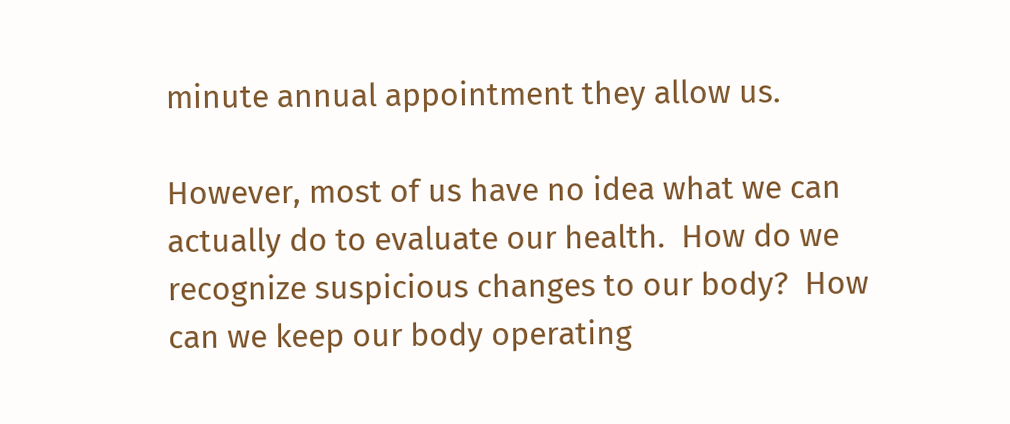minute annual appointment they allow us.

However, most of us have no idea what we can actually do to evaluate our health.  How do we recognize suspicious changes to our body?  How can we keep our body operating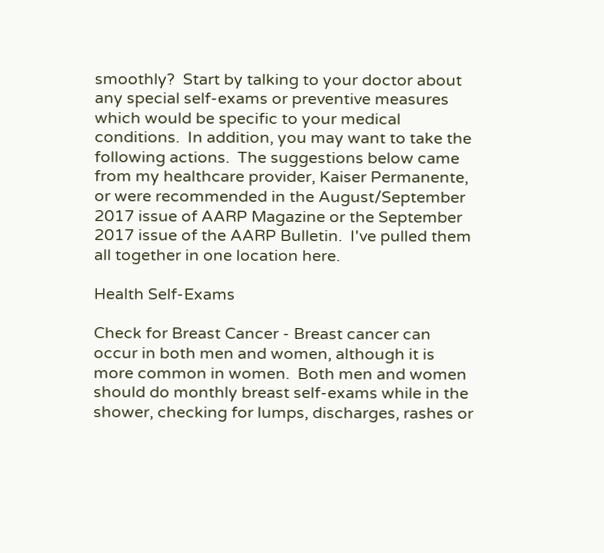smoothly?  Start by talking to your doctor about any special self-exams or preventive measures which would be specific to your medical conditions.  In addition, you may want to take the following actions.  The suggestions below came from my healthcare provider, Kaiser Permanente, or were recommended in the August/September 2017 issue of AARP Magazine or the September 2017 issue of the AARP Bulletin.  I've pulled them all together in one location here.

Health Self-Exams

Check for Breast Cancer - Breast cancer can occur in both men and women, although it is more common in women.  Both men and women should do monthly breast self-exams while in the shower, checking for lumps, discharges, rashes or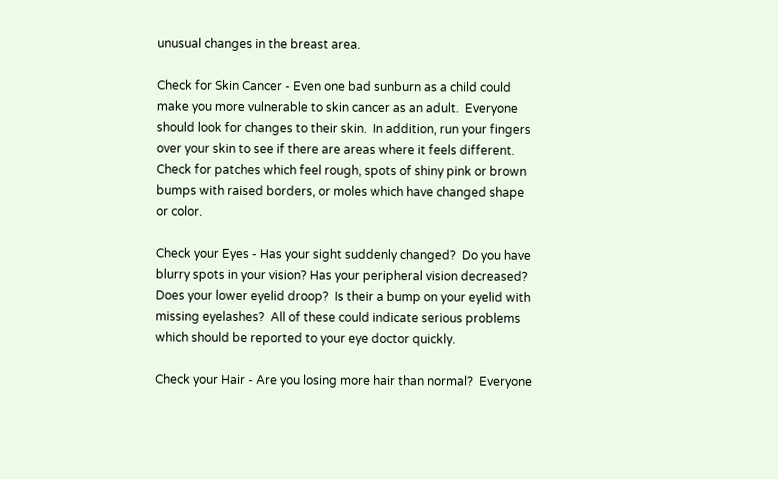unusual changes in the breast area.

Check for Skin Cancer - Even one bad sunburn as a child could make you more vulnerable to skin cancer as an adult.  Everyone should look for changes to their skin.  In addition, run your fingers over your skin to see if there are areas where it feels different.  Check for patches which feel rough, spots of shiny pink or brown bumps with raised borders, or moles which have changed shape or color.

Check your Eyes - Has your sight suddenly changed?  Do you have blurry spots in your vision? Has your peripheral vision decreased?  Does your lower eyelid droop?  Is their a bump on your eyelid with missing eyelashes?  All of these could indicate serious problems which should be reported to your eye doctor quickly.

Check your Hair - Are you losing more hair than normal?  Everyone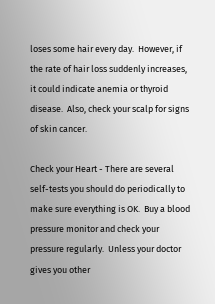loses some hair every day.  However, if the rate of hair loss suddenly increases, it could indicate anemia or thyroid disease.  Also, check your scalp for signs of skin cancer.

Check your Heart - There are several self-tests you should do periodically to make sure everything is OK.  Buy a blood pressure monitor and check your pressure regularly.  Unless your doctor gives you other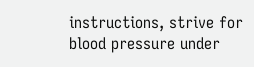instructions, strive for blood pressure under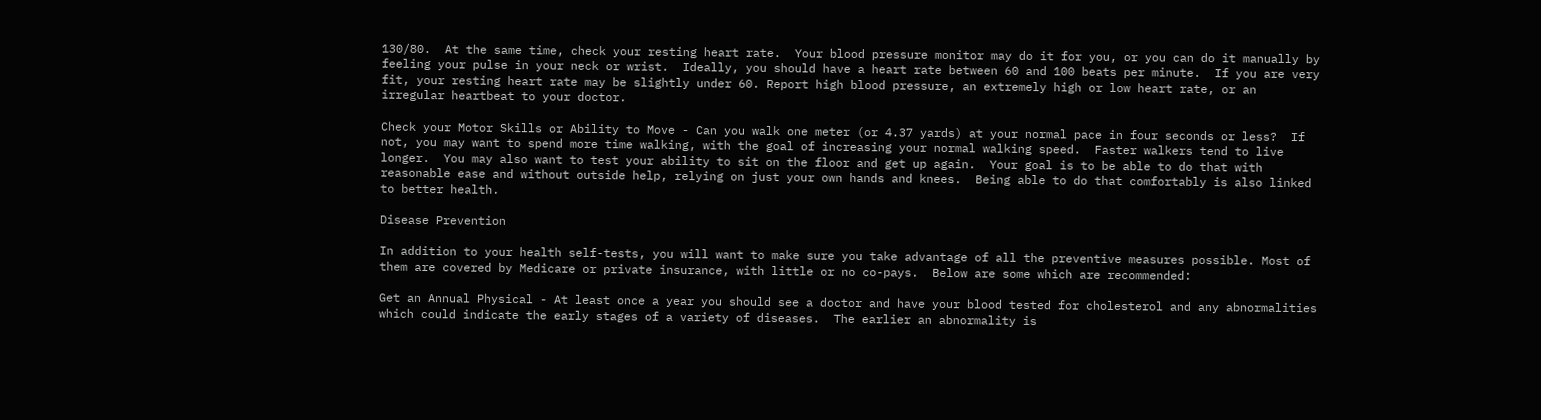130/80.  At the same time, check your resting heart rate.  Your blood pressure monitor may do it for you, or you can do it manually by feeling your pulse in your neck or wrist.  Ideally, you should have a heart rate between 60 and 100 beats per minute.  If you are very fit, your resting heart rate may be slightly under 60. Report high blood pressure, an extremely high or low heart rate, or an irregular heartbeat to your doctor.

Check your Motor Skills or Ability to Move - Can you walk one meter (or 4.37 yards) at your normal pace in four seconds or less?  If not, you may want to spend more time walking, with the goal of increasing your normal walking speed.  Faster walkers tend to live longer.  You may also want to test your ability to sit on the floor and get up again.  Your goal is to be able to do that with reasonable ease and without outside help, relying on just your own hands and knees.  Being able to do that comfortably is also linked to better health.

Disease Prevention

In addition to your health self-tests, you will want to make sure you take advantage of all the preventive measures possible. Most of them are covered by Medicare or private insurance, with little or no co-pays.  Below are some which are recommended:

Get an Annual Physical - At least once a year you should see a doctor and have your blood tested for cholesterol and any abnormalities which could indicate the early stages of a variety of diseases.  The earlier an abnormality is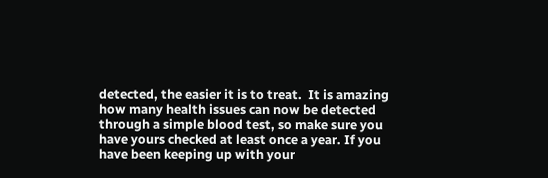detected, the easier it is to treat.  It is amazing how many health issues can now be detected through a simple blood test, so make sure you have yours checked at least once a year. If you have been keeping up with your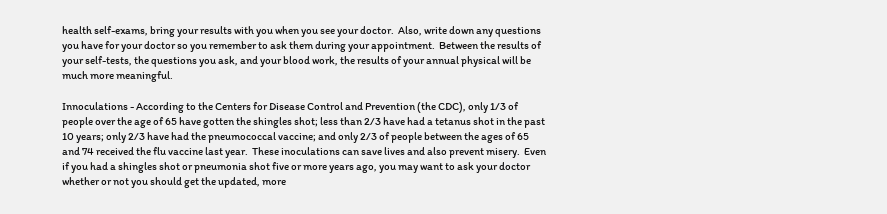health self-exams, bring your results with you when you see your doctor.  Also, write down any questions you have for your doctor so you remember to ask them during your appointment.  Between the results of your self-tests, the questions you ask, and your blood work, the results of your annual physical will be much more meaningful.

Innoculations - According to the Centers for Disease Control and Prevention (the CDC), only 1/3 of people over the age of 65 have gotten the shingles shot; less than 2/3 have had a tetanus shot in the past 10 years; only 2/3 have had the pneumococcal vaccine; and only 2/3 of people between the ages of 65 and 74 received the flu vaccine last year.  These inoculations can save lives and also prevent misery.  Even if you had a shingles shot or pneumonia shot five or more years ago, you may want to ask your doctor whether or not you should get the updated, more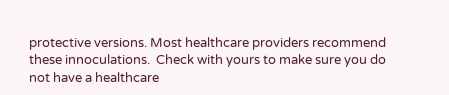protective versions. Most healthcare providers recommend these innoculations.  Check with yours to make sure you do not have a healthcare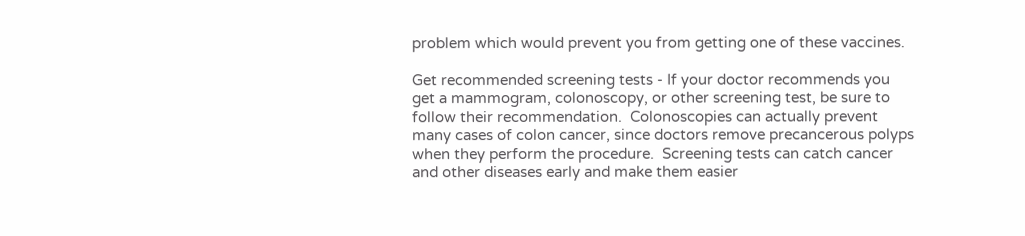problem which would prevent you from getting one of these vaccines.

Get recommended screening tests - If your doctor recommends you get a mammogram, colonoscopy, or other screening test, be sure to follow their recommendation.  Colonoscopies can actually prevent many cases of colon cancer, since doctors remove precancerous polyps when they perform the procedure.  Screening tests can catch cancer and other diseases early and make them easier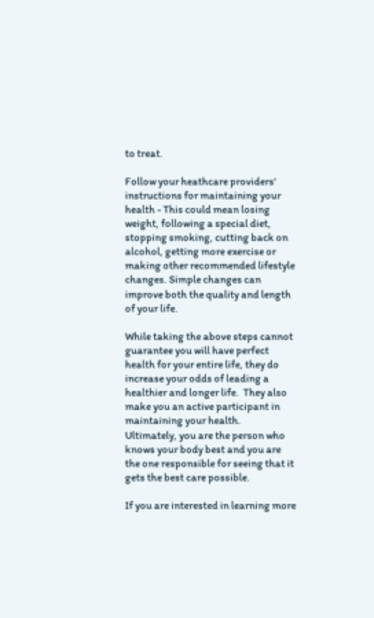to treat.

Follow your heathcare providers' instructions for maintaining your health - This could mean losing weight, following a special diet, stopping smoking, cutting back on alcohol, getting more exercise or making other recommended lifestyle changes. Simple changes can improve both the quality and length of your life.

While taking the above steps cannot guarantee you will have perfect health for your entire life, they do increase your odds of leading a healthier and longer life.  They also make you an active participant in maintaining your health.  Ultimately, you are the person who knows your body best and you are the one responsible for seeing that it gets the best care possible.

If you are interested in learning more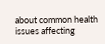about common health issues affecting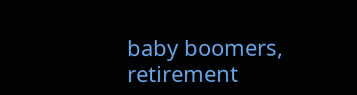baby boomers, retirement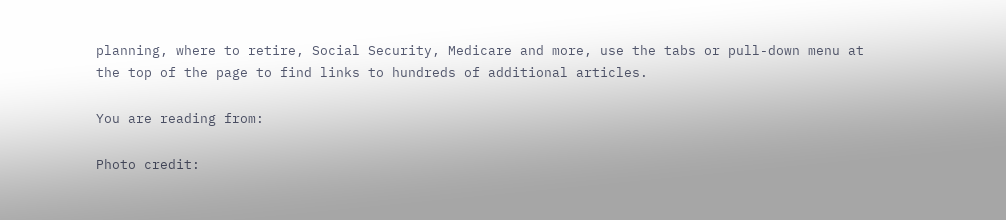planning, where to retire, Social Security, Medicare and more, use the tabs or pull-down menu at the top of the page to find links to hundreds of additional articles.

You are reading from:

Photo credit: